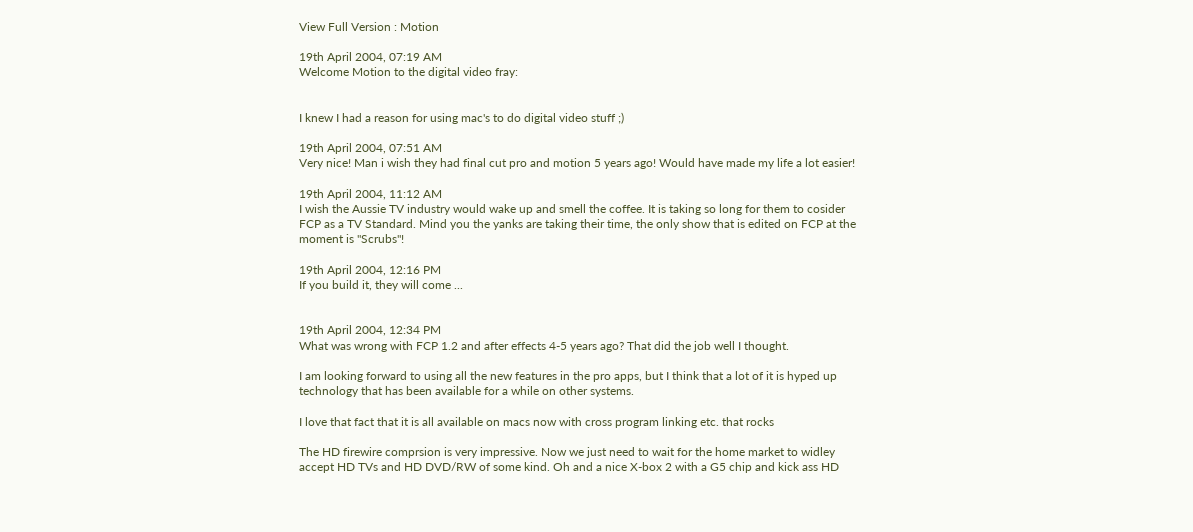View Full Version : Motion

19th April 2004, 07:19 AM
Welcome Motion to the digital video fray:


I knew I had a reason for using mac's to do digital video stuff ;)

19th April 2004, 07:51 AM
Very nice! Man i wish they had final cut pro and motion 5 years ago! Would have made my life a lot easier!

19th April 2004, 11:12 AM
I wish the Aussie TV industry would wake up and smell the coffee. It is taking so long for them to cosider FCP as a TV Standard. Mind you the yanks are taking their time, the only show that is edited on FCP at the moment is "Scrubs"!

19th April 2004, 12:16 PM
If you build it, they will come ...


19th April 2004, 12:34 PM
What was wrong with FCP 1.2 and after effects 4-5 years ago? That did the job well I thought.

I am looking forward to using all the new features in the pro apps, but I think that a lot of it is hyped up technology that has been available for a while on other systems.

I love that fact that it is all available on macs now with cross program linking etc. that rocks

The HD firewire comprsion is very impressive. Now we just need to wait for the home market to widley accept HD TVs and HD DVD/RW of some kind. Oh and a nice X-box 2 with a G5 chip and kick ass HD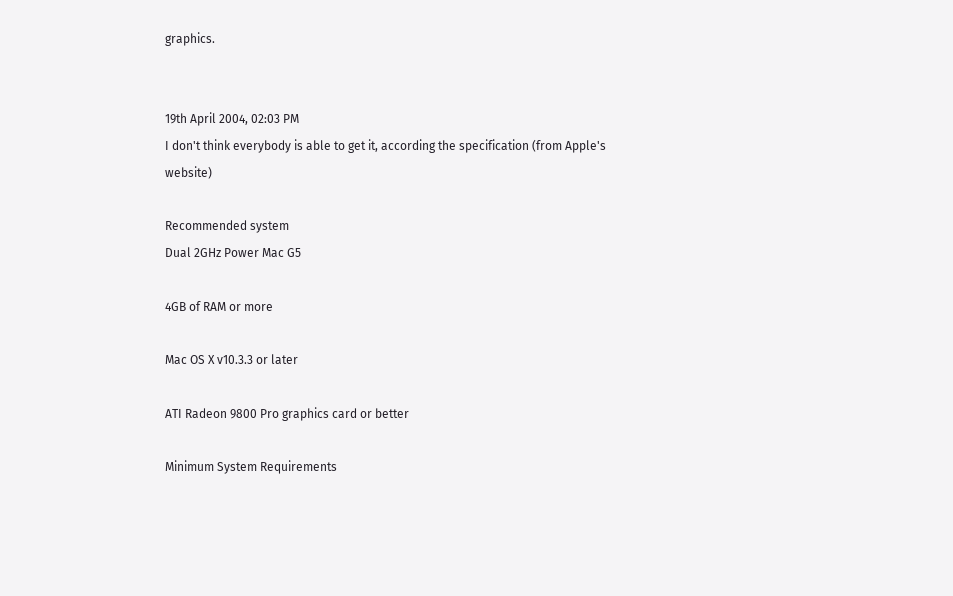graphics.


19th April 2004, 02:03 PM
I don't think everybody is able to get it, according the specification (from Apple's website)

Recommended system
Dual 2GHz Power Mac G5

4GB of RAM or more

Mac OS X v10.3.3 or later

ATI Radeon 9800 Pro graphics card or better

Minimum System Requirements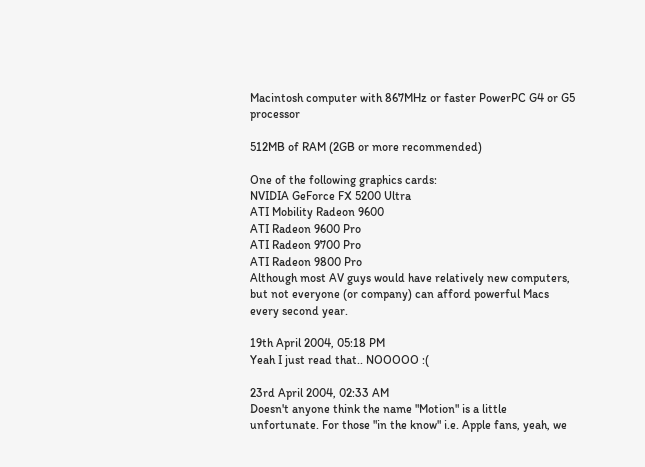Macintosh computer with 867MHz or faster PowerPC G4 or G5 processor

512MB of RAM (2GB or more recommended)

One of the following graphics cards:
NVIDIA GeForce FX 5200 Ultra
ATI Mobility Radeon 9600
ATI Radeon 9600 Pro
ATI Radeon 9700 Pro
ATI Radeon 9800 Pro
Although most AV guys would have relatively new computers, but not everyone (or company) can afford powerful Macs every second year.

19th April 2004, 05:18 PM
Yeah I just read that.. NOOOOO :(

23rd April 2004, 02:33 AM
Doesn't anyone think the name "Motion" is a little unfortunate. For those "in the know" i.e. Apple fans, yeah, we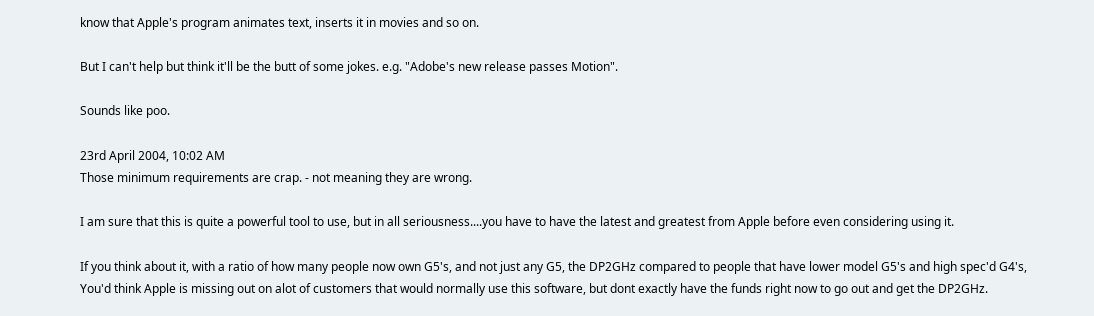know that Apple's program animates text, inserts it in movies and so on.

But I can't help but think it'll be the butt of some jokes. e.g. "Adobe's new release passes Motion".

Sounds like poo.

23rd April 2004, 10:02 AM
Those minimum requirements are crap. - not meaning they are wrong.

I am sure that this is quite a powerful tool to use, but in all seriousness....you have to have the latest and greatest from Apple before even considering using it.

If you think about it, with a ratio of how many people now own G5's, and not just any G5, the DP2GHz compared to people that have lower model G5's and high spec'd G4's, You'd think Apple is missing out on alot of customers that would normally use this software, but dont exactly have the funds right now to go out and get the DP2GHz.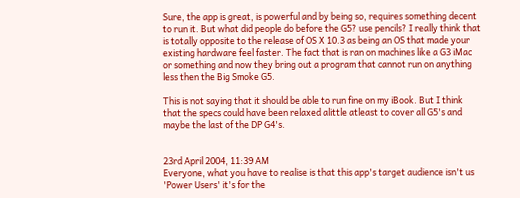Sure, the app is great, is powerful and by being so, requires something decent to run it. But what did people do before the G5? use pencils? I really think that is totally opposite to the release of OS X 10.3 as being an OS that made your existing hardware feel faster. The fact that is ran on machines like a G3 iMac or something and now they bring out a program that cannot run on anything less then the Big Smoke G5.

This is not saying that it should be able to run fine on my iBook. But I think that the specs could have been relaxed alittle atleast to cover all G5's and maybe the last of the DP G4's.


23rd April 2004, 11:39 AM
Everyone, what you have to realise is that this app's target audience isn't us 'Power Users' it's for the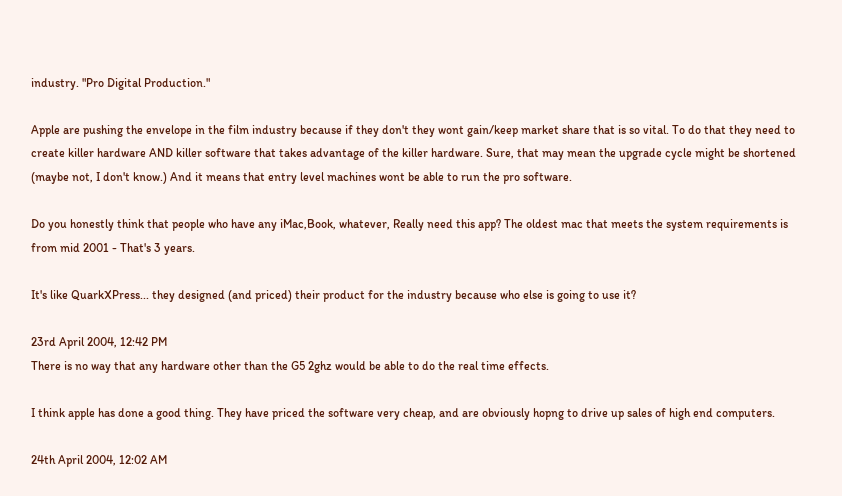industry. "Pro Digital Production."

Apple are pushing the envelope in the film industry because if they don't they wont gain/keep market share that is so vital. To do that they need to create killer hardware AND killer software that takes advantage of the killer hardware. Sure, that may mean the upgrade cycle might be shortened (maybe not, I don't know.) And it means that entry level machines wont be able to run the pro software.

Do you honestly think that people who have any iMac,Book, whatever, Really need this app? The oldest mac that meets the system requirements is from mid 2001 - That's 3 years.

It's like QuarkXPress... they designed (and priced) their product for the industry because who else is going to use it?

23rd April 2004, 12:42 PM
There is no way that any hardware other than the G5 2ghz would be able to do the real time effects.

I think apple has done a good thing. They have priced the software very cheap, and are obviously hopng to drive up sales of high end computers.

24th April 2004, 12:02 AM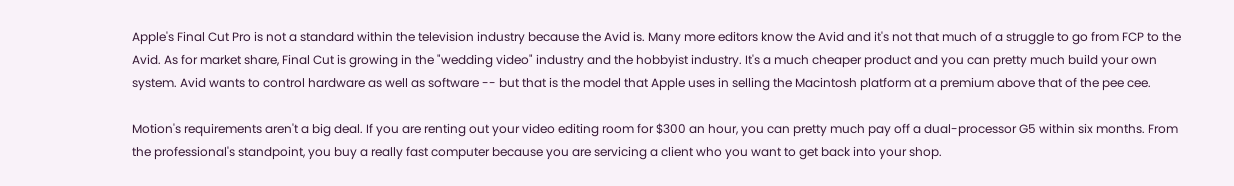Apple's Final Cut Pro is not a standard within the television industry because the Avid is. Many more editors know the Avid and it's not that much of a struggle to go from FCP to the Avid. As for market share, Final Cut is growing in the "wedding video" industry and the hobbyist industry. It's a much cheaper product and you can pretty much build your own system. Avid wants to control hardware as well as software -- but that is the model that Apple uses in selling the Macintosh platform at a premium above that of the pee cee.

Motion's requirements aren't a big deal. If you are renting out your video editing room for $300 an hour, you can pretty much pay off a dual-processor G5 within six months. From the professional's standpoint, you buy a really fast computer because you are servicing a client who you want to get back into your shop.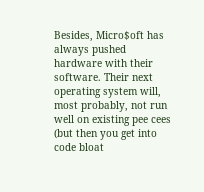Besides, Micro$oft has always pushed hardware with their software. Their next operating system will, most probably, not run well on existing pee cees (but then you get into code bloat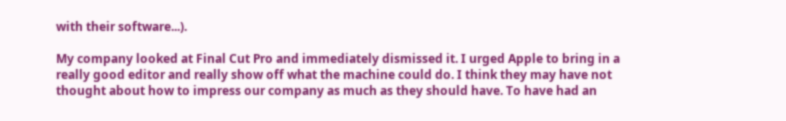with their software...).

My company looked at Final Cut Pro and immediately dismissed it. I urged Apple to bring in a really good editor and really show off what the machine could do. I think they may have not thought about how to impress our company as much as they should have. To have had an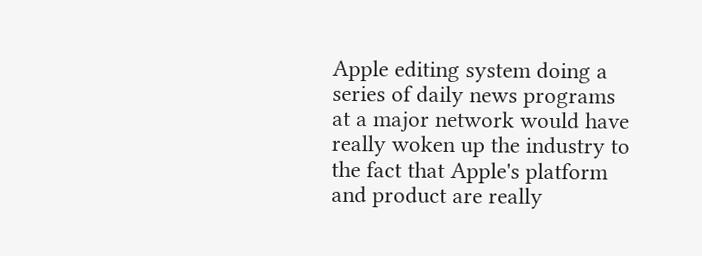Apple editing system doing a series of daily news programs at a major network would have really woken up the industry to the fact that Apple's platform and product are really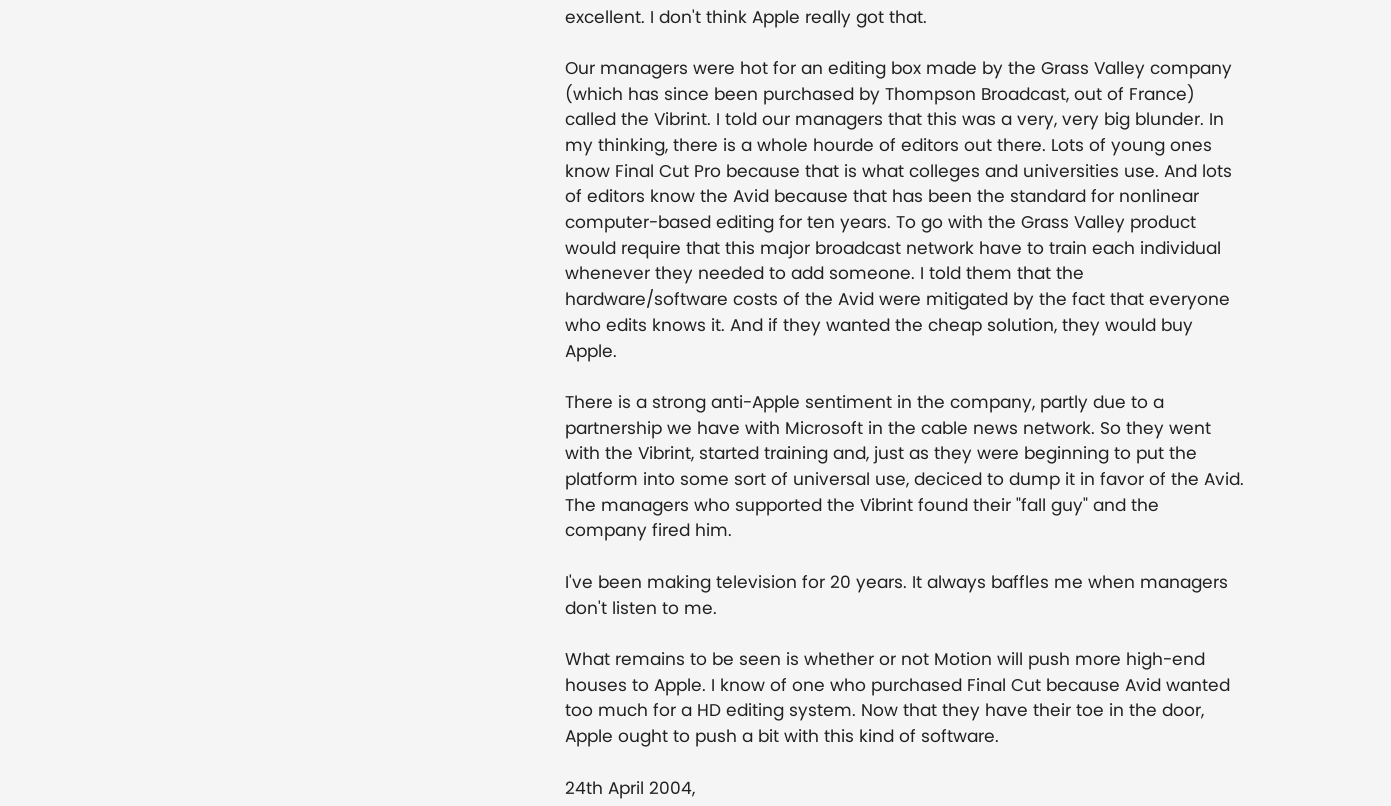excellent. I don't think Apple really got that.

Our managers were hot for an editing box made by the Grass Valley company (which has since been purchased by Thompson Broadcast, out of France) called the Vibrint. I told our managers that this was a very, very big blunder. In my thinking, there is a whole hourde of editors out there. Lots of young ones know Final Cut Pro because that is what colleges and universities use. And lots of editors know the Avid because that has been the standard for nonlinear computer-based editing for ten years. To go with the Grass Valley product would require that this major broadcast network have to train each individual whenever they needed to add someone. I told them that the hardware/software costs of the Avid were mitigated by the fact that everyone who edits knows it. And if they wanted the cheap solution, they would buy Apple.

There is a strong anti-Apple sentiment in the company, partly due to a partnership we have with Microsoft in the cable news network. So they went with the Vibrint, started training and, just as they were beginning to put the platform into some sort of universal use, deciced to dump it in favor of the Avid. The managers who supported the Vibrint found their "fall guy" and the company fired him.

I've been making television for 20 years. It always baffles me when managers don't listen to me.

What remains to be seen is whether or not Motion will push more high-end houses to Apple. I know of one who purchased Final Cut because Avid wanted too much for a HD editing system. Now that they have their toe in the door, Apple ought to push a bit with this kind of software.

24th April 2004,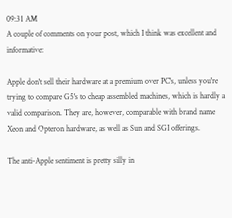09:31 AM
A couple of comments on your post, which I think was excellent and informative:

Apple don't sell their hardware at a premium over PC's, unless you're trying to compare G5's to cheap assembled machines, which is hardly a valid comparison. They are, however, comparable with brand name Xeon and Opteron hardware, as well as Sun and SGI offerings.

The anti-Apple sentiment is pretty silly in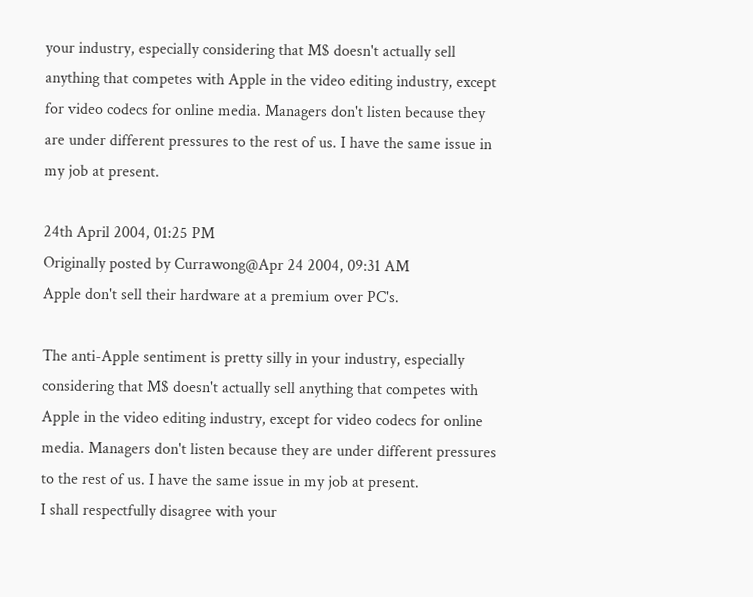your industry, especially considering that M$ doesn't actually sell anything that competes with Apple in the video editing industry, except for video codecs for online media. Managers don't listen because they are under different pressures to the rest of us. I have the same issue in my job at present.

24th April 2004, 01:25 PM
Originally posted by Currawong@Apr 24 2004, 09:31 AM
Apple don't sell their hardware at a premium over PC's.

The anti-Apple sentiment is pretty silly in your industry, especially considering that M$ doesn't actually sell anything that competes with Apple in the video editing industry, except for video codecs for online media. Managers don't listen because they are under different pressures to the rest of us. I have the same issue in my job at present.
I shall respectfully disagree with your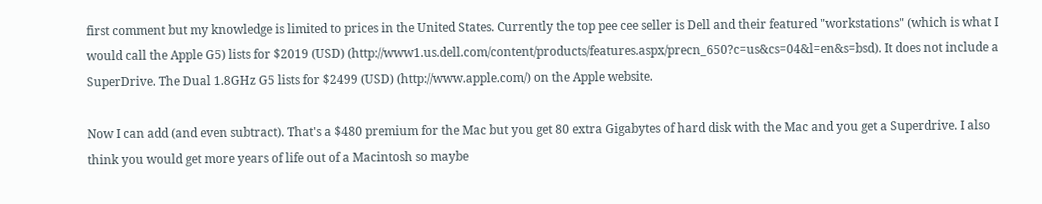first comment but my knowledge is limited to prices in the United States. Currently the top pee cee seller is Dell and their featured "workstations" (which is what I would call the Apple G5) lists for $2019 (USD) (http://www1.us.dell.com/content/products/features.aspx/precn_650?c=us&cs=04&l=en&s=bsd). It does not include a SuperDrive. The Dual 1.8GHz G5 lists for $2499 (USD) (http://www.apple.com/) on the Apple website.

Now I can add (and even subtract). That's a $480 premium for the Mac but you get 80 extra Gigabytes of hard disk with the Mac and you get a Superdrive. I also think you would get more years of life out of a Macintosh so maybe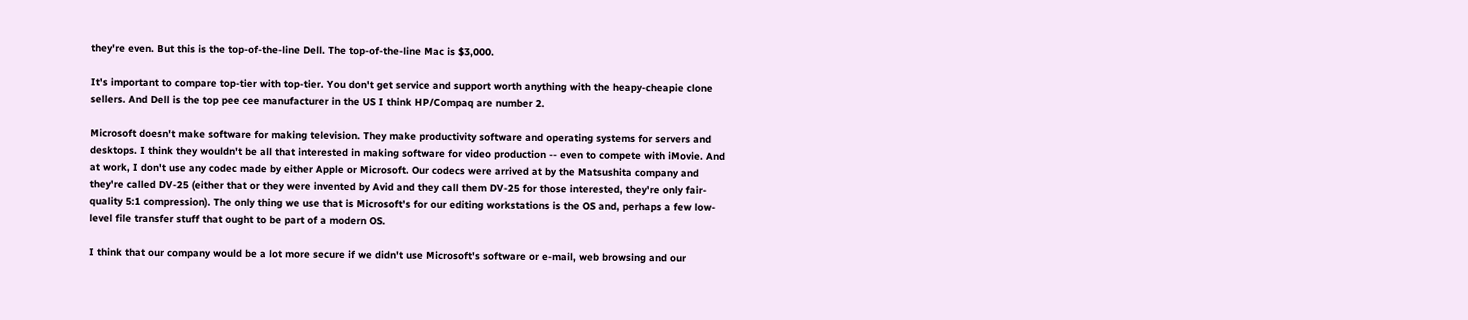they're even. But this is the top-of-the-line Dell. The top-of-the-line Mac is $3,000.

It's important to compare top-tier with top-tier. You don't get service and support worth anything with the heapy-cheapie clone sellers. And Dell is the top pee cee manufacturer in the US I think HP/Compaq are number 2.

Microsoft doesn't make software for making television. They make productivity software and operating systems for servers and desktops. I think they wouldn't be all that interested in making software for video production -- even to compete with iMovie. And at work, I don't use any codec made by either Apple or Microsoft. Our codecs were arrived at by the Matsushita company and they're called DV-25 (either that or they were invented by Avid and they call them DV-25 for those interested, they're only fair-quality 5:1 compression). The only thing we use that is Microsoft's for our editing workstations is the OS and, perhaps a few low-level file transfer stuff that ought to be part of a modern OS.

I think that our company would be a lot more secure if we didn't use Microsoft's software or e-mail, web browsing and our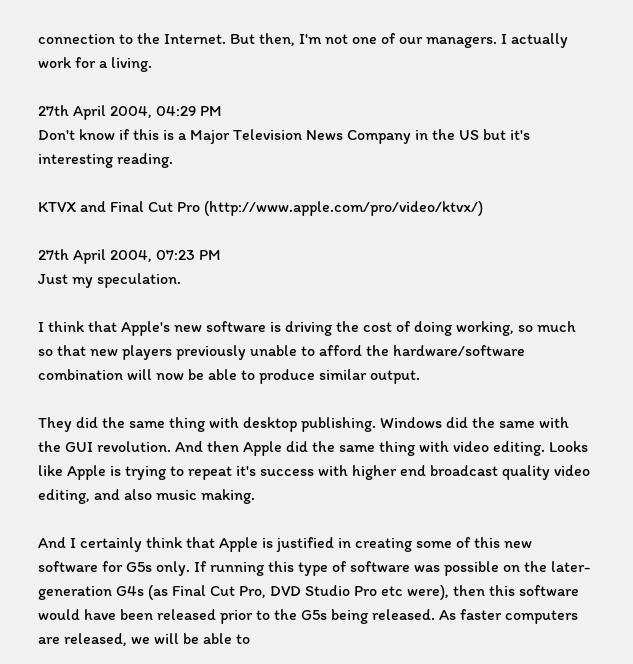connection to the Internet. But then, I'm not one of our managers. I actually work for a living.

27th April 2004, 04:29 PM
Don't know if this is a Major Television News Company in the US but it's interesting reading.

KTVX and Final Cut Pro (http://www.apple.com/pro/video/ktvx/)

27th April 2004, 07:23 PM
Just my speculation.

I think that Apple's new software is driving the cost of doing working, so much so that new players previously unable to afford the hardware/software combination will now be able to produce similar output.

They did the same thing with desktop publishing. Windows did the same with the GUI revolution. And then Apple did the same thing with video editing. Looks like Apple is trying to repeat it's success with higher end broadcast quality video editing, and also music making.

And I certainly think that Apple is justified in creating some of this new software for G5s only. If running this type of software was possible on the later-generation G4s (as Final Cut Pro, DVD Studio Pro etc were), then this software would have been released prior to the G5s being released. As faster computers are released, we will be able to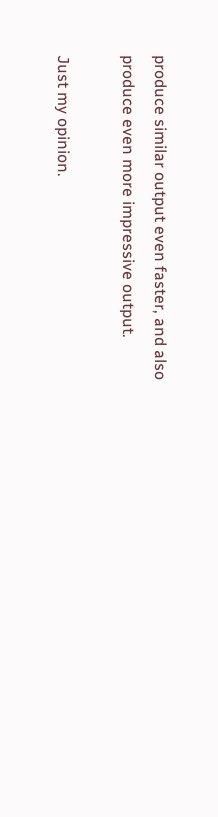produce similar output even faster, and also produce even more impressive output.

Just my opinion.